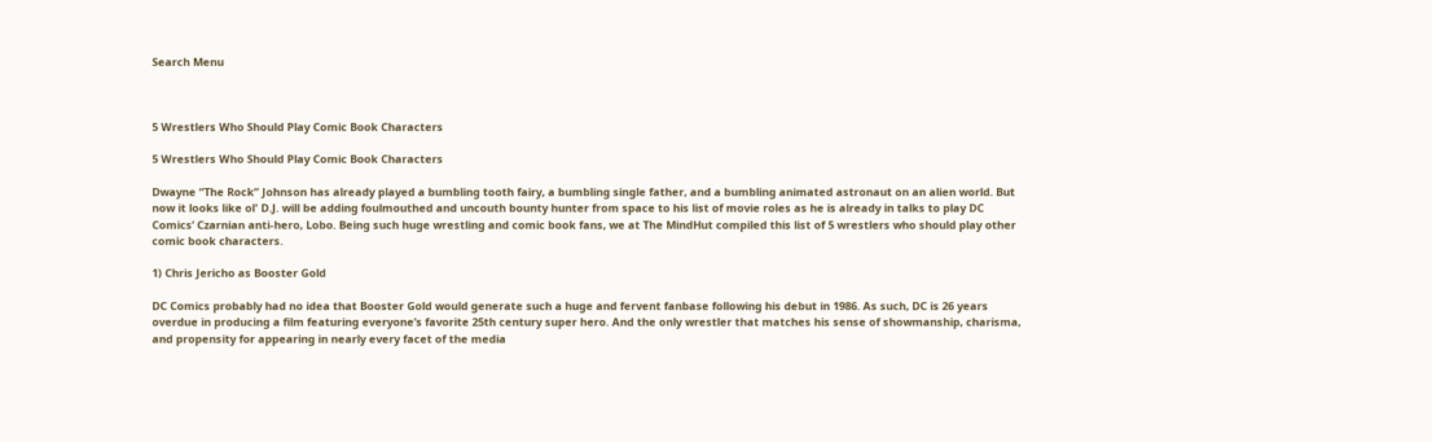Search Menu



5 Wrestlers Who Should Play Comic Book Characters

5 Wrestlers Who Should Play Comic Book Characters

Dwayne “The Rock” Johnson has already played a bumbling tooth fairy, a bumbling single father, and a bumbling animated astronaut on an alien world. But now it looks like ol' D.J. will be adding foulmouthed and uncouth bounty hunter from space to his list of movie roles as he is already in talks to play DC Comics’ Czarnian anti-hero, Lobo. Being such huge wrestling and comic book fans, we at The MindHut compiled this list of 5 wrestlers who should play other comic book characters.

1) Chris Jericho as Booster Gold

DC Comics probably had no idea that Booster Gold would generate such a huge and fervent fanbase following his debut in 1986. As such, DC is 26 years overdue in producing a film featuring everyone’s favorite 25th century super hero. And the only wrestler that matches his sense of showmanship, charisma, and propensity for appearing in nearly every facet of the media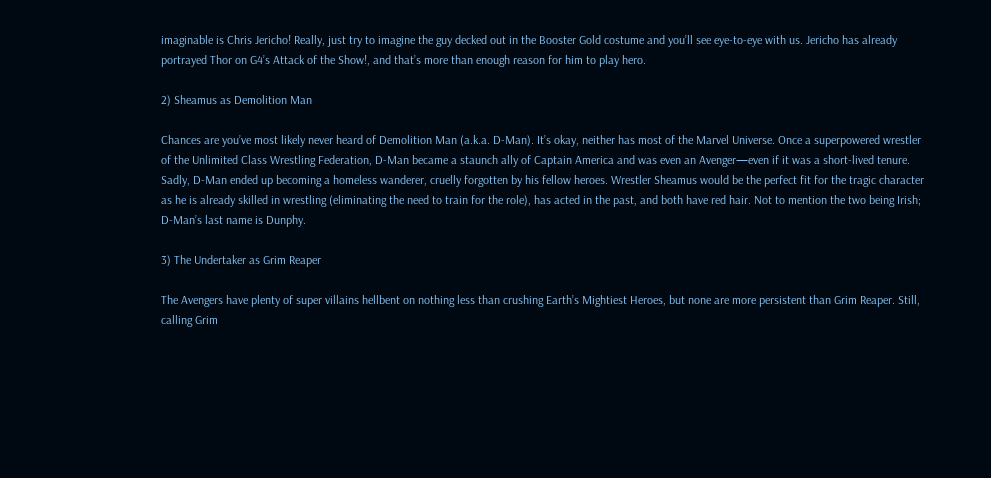imaginable is Chris Jericho! Really, just try to imagine the guy decked out in the Booster Gold costume and you’ll see eye-to-eye with us. Jericho has already portrayed Thor on G4’s Attack of the Show!, and that’s more than enough reason for him to play hero.

2) Sheamus as Demolition Man

Chances are you’ve most likely never heard of Demolition Man (a.k.a. D-Man). It’s okay, neither has most of the Marvel Universe. Once a superpowered wrestler of the Unlimited Class Wrestling Federation, D-Man became a staunch ally of Captain America and was even an Avenger—even if it was a short-lived tenure. Sadly, D-Man ended up becoming a homeless wanderer, cruelly forgotten by his fellow heroes. Wrestler Sheamus would be the perfect fit for the tragic character as he is already skilled in wrestling (eliminating the need to train for the role), has acted in the past, and both have red hair. Not to mention the two being Irish; D-Man’s last name is Dunphy.

3) The Undertaker as Grim Reaper

The Avengers have plenty of super villains hellbent on nothing less than crushing Earth’s Mightiest Heroes, but none are more persistent than Grim Reaper. Still, calling Grim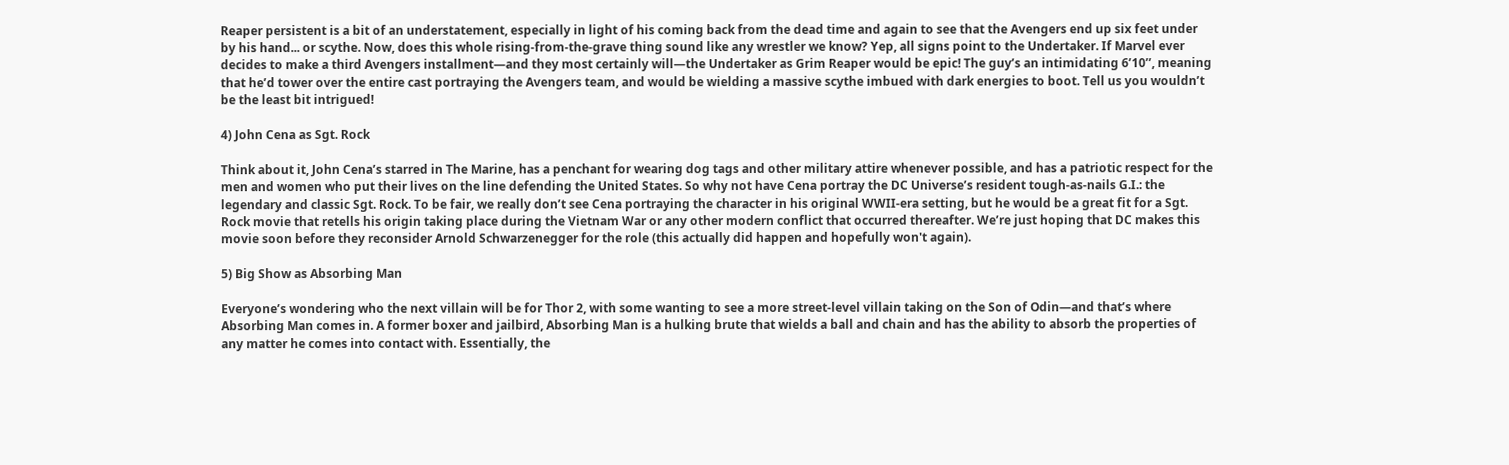Reaper persistent is a bit of an understatement, especially in light of his coming back from the dead time and again to see that the Avengers end up six feet under by his hand... or scythe. Now, does this whole rising-from-the-grave thing sound like any wrestler we know? Yep, all signs point to the Undertaker. If Marvel ever decides to make a third Avengers installment—and they most certainly will—the Undertaker as Grim Reaper would be epic! The guy’s an intimidating 6’10’’, meaning that he’d tower over the entire cast portraying the Avengers team, and would be wielding a massive scythe imbued with dark energies to boot. Tell us you wouldn’t be the least bit intrigued!

4) John Cena as Sgt. Rock

Think about it, John Cena’s starred in The Marine, has a penchant for wearing dog tags and other military attire whenever possible, and has a patriotic respect for the men and women who put their lives on the line defending the United States. So why not have Cena portray the DC Universe’s resident tough-as-nails G.I.: the legendary and classic Sgt. Rock. To be fair, we really don’t see Cena portraying the character in his original WWII-era setting, but he would be a great fit for a Sgt. Rock movie that retells his origin taking place during the Vietnam War or any other modern conflict that occurred thereafter. We’re just hoping that DC makes this movie soon before they reconsider Arnold Schwarzenegger for the role (this actually did happen and hopefully won't again).

5) Big Show as Absorbing Man

Everyone’s wondering who the next villain will be for Thor 2, with some wanting to see a more street-level villain taking on the Son of Odin—and that’s where Absorbing Man comes in. A former boxer and jailbird, Absorbing Man is a hulking brute that wields a ball and chain and has the ability to absorb the properties of any matter he comes into contact with. Essentially, the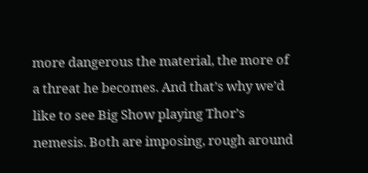more dangerous the material, the more of a threat he becomes. And that’s why we’d like to see Big Show playing Thor’s nemesis. Both are imposing, rough around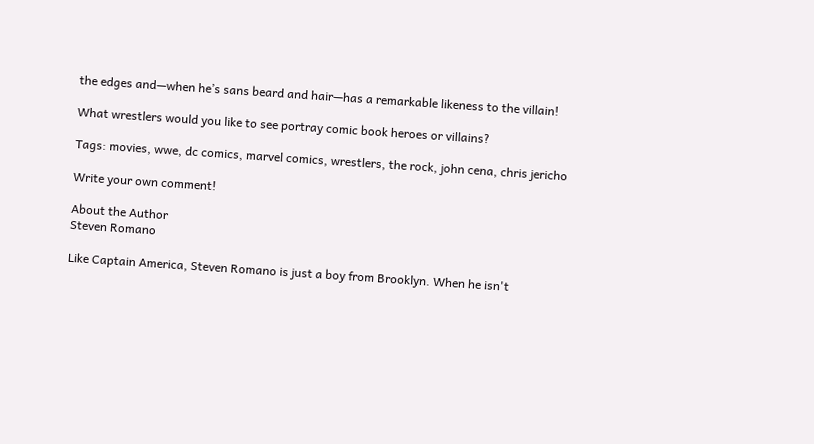the edges and—when he’s sans beard and hair—has a remarkable likeness to the villain!

What wrestlers would you like to see portray comic book heroes or villains?

Tags: movies, wwe, dc comics, marvel comics, wrestlers, the rock, john cena, chris jericho

Write your own comment!

About the Author
Steven Romano

Like Captain America, Steven Romano is just a boy from Brooklyn. When he isn't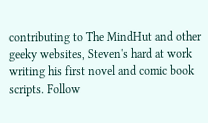contributing to The MindHut and other geeky websites, Steven's hard at work writing his first novel and comic book scripts. Follow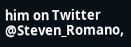him on Twitter @Steven_Romano,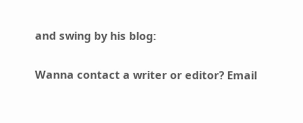and swing by his blog:

Wanna contact a writer or editor? Email